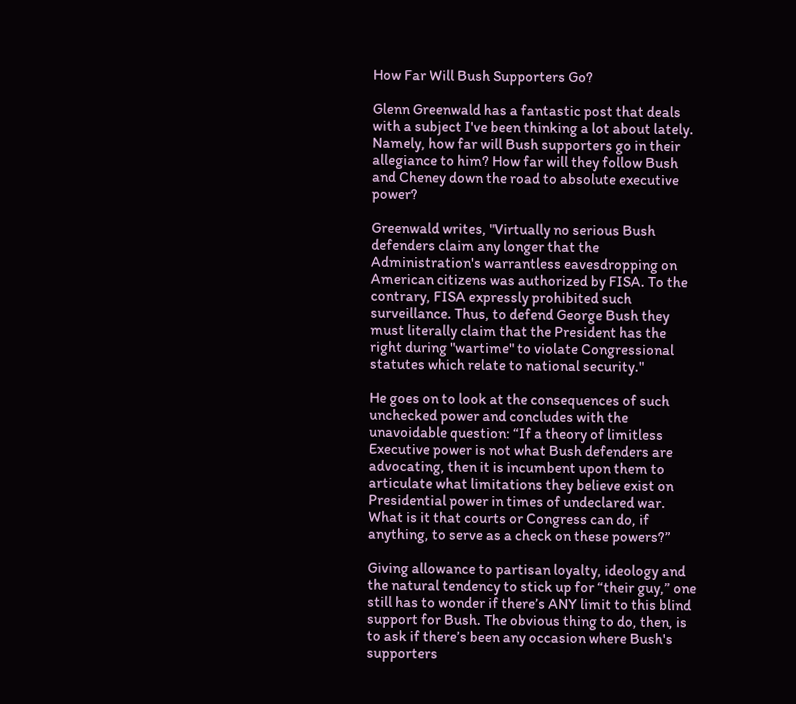How Far Will Bush Supporters Go?

Glenn Greenwald has a fantastic post that deals with a subject I've been thinking a lot about lately. Namely, how far will Bush supporters go in their allegiance to him? How far will they follow Bush and Cheney down the road to absolute executive power?

Greenwald writes, "Virtually no serious Bush defenders claim any longer that the Administration's warrantless eavesdropping on American citizens was authorized by FISA. To the contrary, FISA expressly prohibited such surveillance. Thus, to defend George Bush they must literally claim that the President has the right during "wartime" to violate Congressional statutes which relate to national security."

He goes on to look at the consequences of such unchecked power and concludes with the unavoidable question: “If a theory of limitless Executive power is not what Bush defenders are advocating, then it is incumbent upon them to articulate what limitations they believe exist on Presidential power in times of undeclared war. What is it that courts or Congress can do, if anything, to serve as a check on these powers?”

Giving allowance to partisan loyalty, ideology and the natural tendency to stick up for “their guy,” one still has to wonder if there’s ANY limit to this blind support for Bush. The obvious thing to do, then, is to ask if there’s been any occasion where Bush's supporters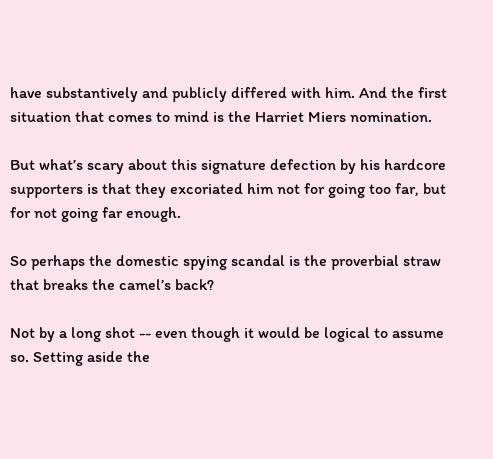have substantively and publicly differed with him. And the first situation that comes to mind is the Harriet Miers nomination.

But what’s scary about this signature defection by his hardcore supporters is that they excoriated him not for going too far, but for not going far enough.

So perhaps the domestic spying scandal is the proverbial straw that breaks the camel’s back?

Not by a long shot -- even though it would be logical to assume so. Setting aside the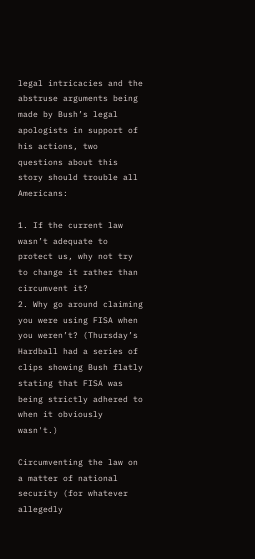legal intricacies and the abstruse arguments being made by Bush’s legal apologists in support of his actions, two questions about this story should trouble all Americans:

1. If the current law wasn’t adequate to protect us, why not try to change it rather than circumvent it?
2. Why go around claiming you were using FISA when you weren’t? (Thursday’s Hardball had a series of clips showing Bush flatly stating that FISA was being strictly adhered to when it obviously wasn't.)

Circumventing the law on a matter of national security (for whatever allegedly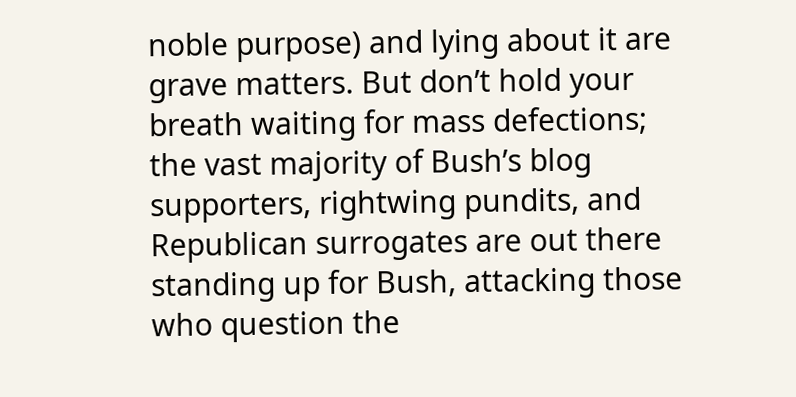noble purpose) and lying about it are grave matters. But don’t hold your breath waiting for mass defections; the vast majority of Bush’s blog supporters, rightwing pundits, and Republican surrogates are out there standing up for Bush, attacking those who question the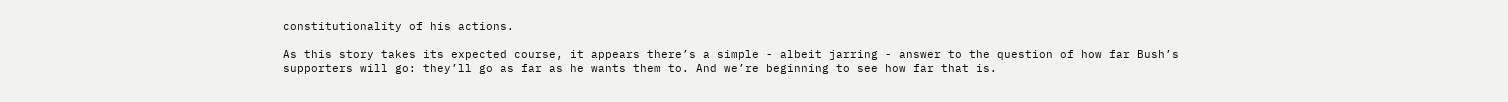constitutionality of his actions.

As this story takes its expected course, it appears there’s a simple - albeit jarring - answer to the question of how far Bush’s supporters will go: they’ll go as far as he wants them to. And we’re beginning to see how far that is.